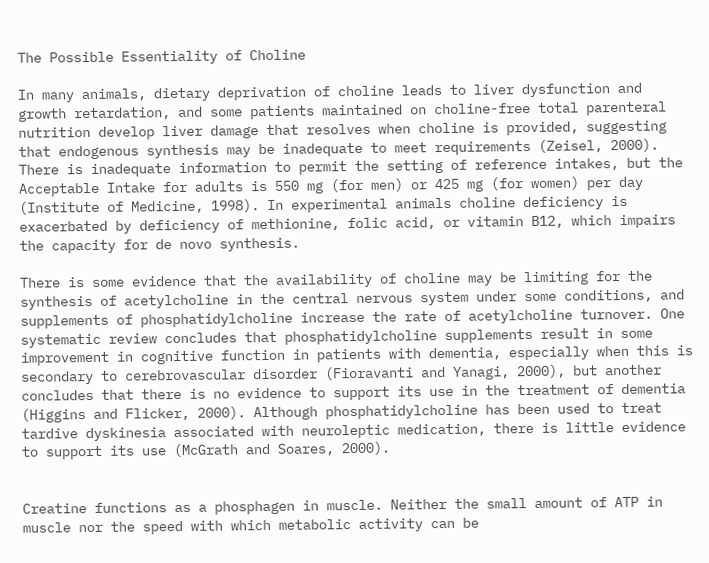The Possible Essentiality of Choline

In many animals, dietary deprivation of choline leads to liver dysfunction and growth retardation, and some patients maintained on choline-free total parenteral nutrition develop liver damage that resolves when choline is provided, suggesting that endogenous synthesis may be inadequate to meet requirements (Zeisel, 2000). There is inadequate information to permit the setting of reference intakes, but the Acceptable Intake for adults is 550 mg (for men) or 425 mg (for women) per day (Institute of Medicine, 1998). In experimental animals choline deficiency is exacerbated by deficiency of methionine, folic acid, or vitamin B12, which impairs the capacity for de novo synthesis.

There is some evidence that the availability of choline may be limiting for the synthesis of acetylcholine in the central nervous system under some conditions, and supplements of phosphatidylcholine increase the rate of acetylcholine turnover. One systematic review concludes that phosphatidylcholine supplements result in some improvement in cognitive function in patients with dementia, especially when this is secondary to cerebrovascular disorder (Fioravanti and Yanagi, 2000), but another concludes that there is no evidence to support its use in the treatment of dementia (Higgins and Flicker, 2000). Although phosphatidylcholine has been used to treat tardive dyskinesia associated with neuroleptic medication, there is little evidence to support its use (McGrath and Soares, 2000).


Creatine functions as a phosphagen in muscle. Neither the small amount of ATP in muscle nor the speed with which metabolic activity can be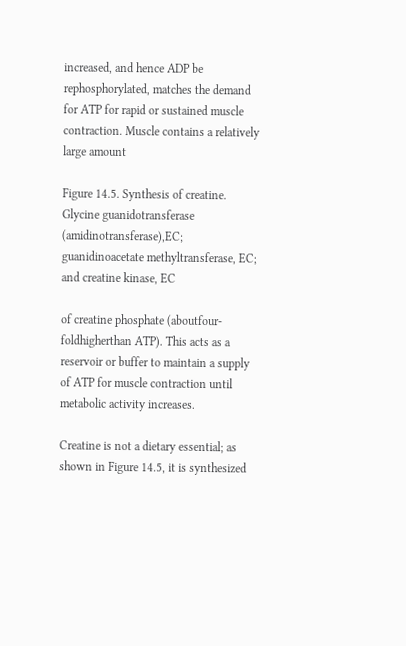increased, and hence ADP be rephosphorylated, matches the demand for ATP for rapid or sustained muscle contraction. Muscle contains a relatively large amount

Figure 14.5. Synthesis of creatine. Glycine guanidotransferase (amidinotransferase),EC; guanidinoacetate methyltransferase, EC; and creatine kinase, EC

of creatine phosphate (aboutfour-foldhigherthan ATP). This acts as a reservoir or buffer to maintain a supply of ATP for muscle contraction until metabolic activity increases.

Creatine is not a dietary essential; as shown in Figure 14.5, it is synthesized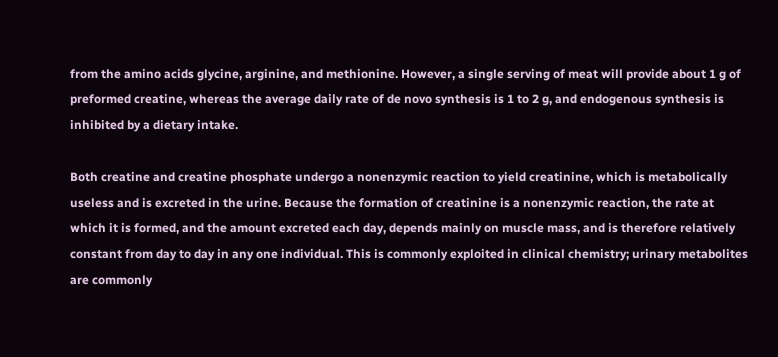from the amino acids glycine, arginine, and methionine. However, a single serving of meat will provide about 1 g of preformed creatine, whereas the average daily rate of de novo synthesis is 1 to 2 g, and endogenous synthesis is inhibited by a dietary intake.

Both creatine and creatine phosphate undergo a nonenzymic reaction to yield creatinine, which is metabolically useless and is excreted in the urine. Because the formation of creatinine is a nonenzymic reaction, the rate at which it is formed, and the amount excreted each day, depends mainly on muscle mass, and is therefore relatively constant from day to day in any one individual. This is commonly exploited in clinical chemistry; urinary metabolites are commonly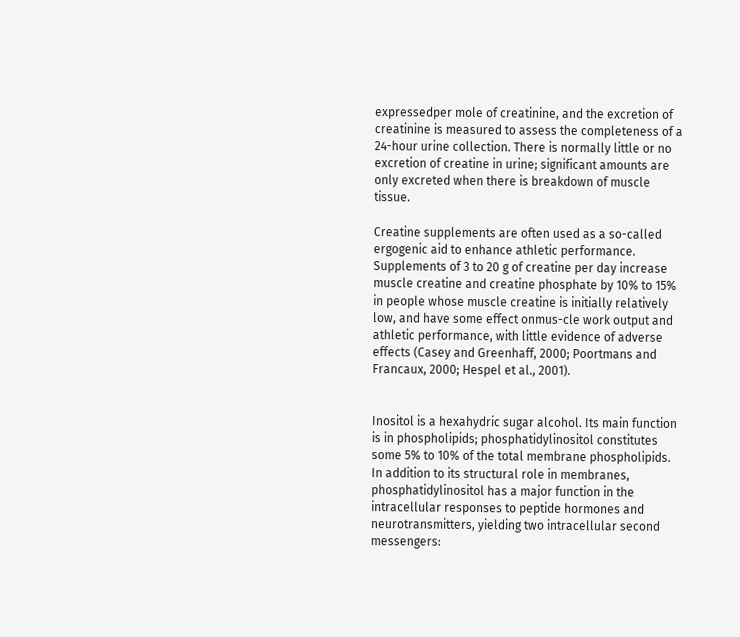expressedper mole of creatinine, and the excretion of creatinine is measured to assess the completeness of a 24-hour urine collection. There is normally little or no excretion of creatine in urine; significant amounts are only excreted when there is breakdown of muscle tissue.

Creatine supplements are often used as a so-called ergogenic aid to enhance athletic performance. Supplements of 3 to 20 g of creatine per day increase muscle creatine and creatine phosphate by 10% to 15% in people whose muscle creatine is initially relatively low, and have some effect onmus-cle work output and athletic performance, with little evidence of adverse effects (Casey and Greenhaff, 2000; Poortmans and Francaux, 2000; Hespel et al., 2001).


Inositol is a hexahydric sugar alcohol. Its main function is in phospholipids; phosphatidylinositol constitutes some 5% to 10% of the total membrane phospholipids. In addition to its structural role in membranes, phosphatidylinositol has a major function in the intracellular responses to peptide hormones and neurotransmitters, yielding two intracellular second messengers: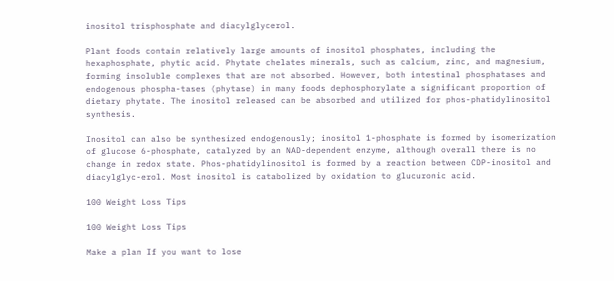inositol trisphosphate and diacylglycerol.

Plant foods contain relatively large amounts of inositol phosphates, including the hexaphosphate, phytic acid. Phytate chelates minerals, such as calcium, zinc, and magnesium, forming insoluble complexes that are not absorbed. However, both intestinal phosphatases and endogenous phospha-tases (phytase) in many foods dephosphorylate a significant proportion of dietary phytate. The inositol released can be absorbed and utilized for phos-phatidylinositol synthesis.

Inositol can also be synthesized endogenously; inositol 1-phosphate is formed by isomerization of glucose 6-phosphate, catalyzed by an NAD-dependent enzyme, although overall there is no change in redox state. Phos-phatidylinositol is formed by a reaction between CDP-inositol and diacylglyc-erol. Most inositol is catabolized by oxidation to glucuronic acid.

100 Weight Loss Tips

100 Weight Loss Tips

Make a plan If you want to lose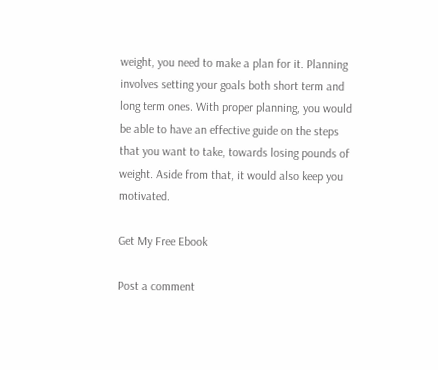weight, you need to make a plan for it. Planning involves setting your goals both short term and long term ones. With proper planning, you would be able to have an effective guide on the steps that you want to take, towards losing pounds of weight. Aside from that, it would also keep you motivated.

Get My Free Ebook

Post a comment